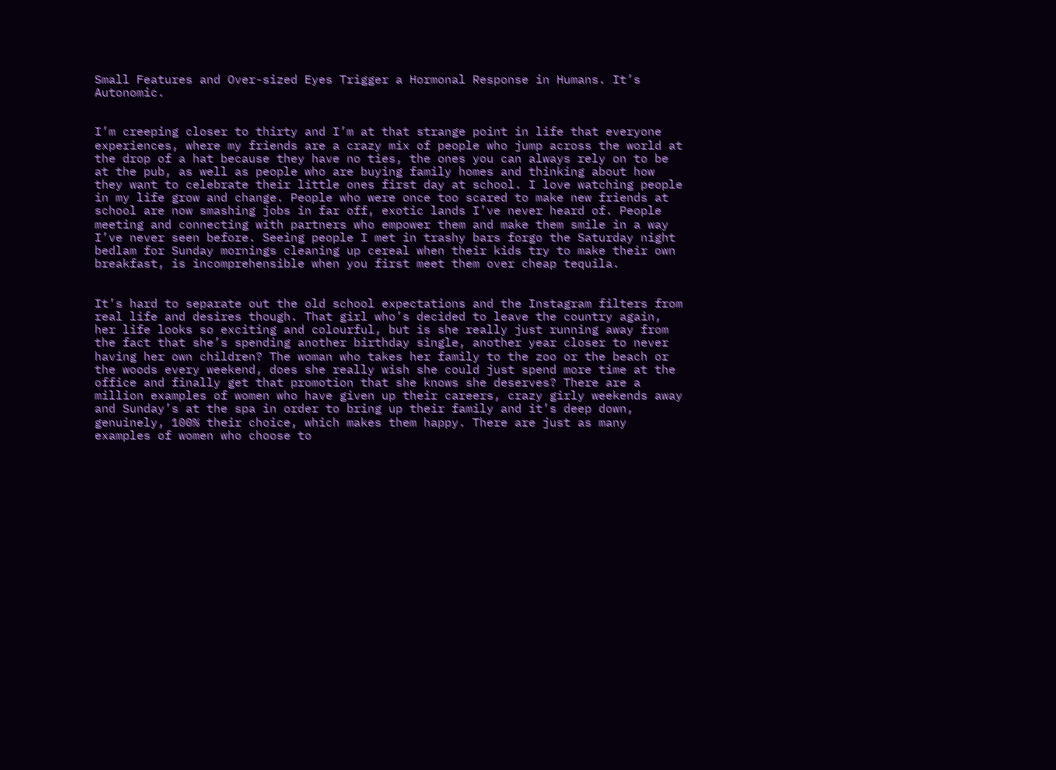Small Features and Over-sized Eyes Trigger a Hormonal Response in Humans. It’s Autonomic.


I’m creeping closer to thirty and I’m at that strange point in life that everyone experiences, where my friends are a crazy mix of people who jump across the world at the drop of a hat because they have no ties, the ones you can always rely on to be at the pub, as well as people who are buying family homes and thinking about how they want to celebrate their little ones first day at school. I love watching people in my life grow and change. People who were once too scared to make new friends at school are now smashing jobs in far off, exotic lands I’ve never heard of. People meeting and connecting with partners who empower them and make them smile in a way I’ve never seen before. Seeing people I met in trashy bars forgo the Saturday night bedlam for Sunday mornings cleaning up cereal when their kids try to make their own breakfast, is incomprehensible when you first meet them over cheap tequila.


It’s hard to separate out the old school expectations and the Instagram filters from real life and desires though. That girl who’s decided to leave the country again, her life looks so exciting and colourful, but is she really just running away from the fact that she’s spending another birthday single, another year closer to never having her own children? The woman who takes her family to the zoo or the beach or the woods every weekend, does she really wish she could just spend more time at the office and finally get that promotion that she knows she deserves? There are a million examples of women who have given up their careers, crazy girly weekends away and Sunday’s at the spa in order to bring up their family and it’s deep down, genuinely, 100% their choice, which makes them happy. There are just as many examples of women who choose to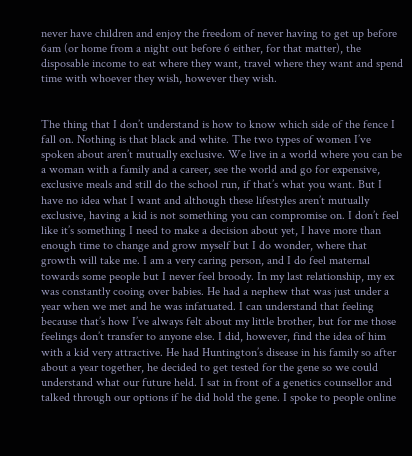never have children and enjoy the freedom of never having to get up before 6am (or home from a night out before 6 either, for that matter), the disposable income to eat where they want, travel where they want and spend time with whoever they wish, however they wish.


The thing that I don’t understand is how to know which side of the fence I fall on. Nothing is that black and white. The two types of women I’ve spoken about aren’t mutually exclusive. We live in a world where you can be a woman with a family and a career, see the world and go for expensive, exclusive meals and still do the school run, if that’s what you want. But I have no idea what I want and although these lifestyles aren’t mutually exclusive, having a kid is not something you can compromise on. I don’t feel like it’s something I need to make a decision about yet, I have more than enough time to change and grow myself but I do wonder, where that growth will take me. I am a very caring person, and I do feel maternal towards some people but I never feel broody. In my last relationship, my ex was constantly cooing over babies. He had a nephew that was just under a year when we met and he was infatuated. I can understand that feeling because that’s how I’ve always felt about my little brother, but for me those feelings don’t transfer to anyone else. I did, however, find the idea of him with a kid very attractive. He had Huntington’s disease in his family so after about a year together, he decided to get tested for the gene so we could understand what our future held. I sat in front of a genetics counsellor and talked through our options if he did hold the gene. I spoke to people online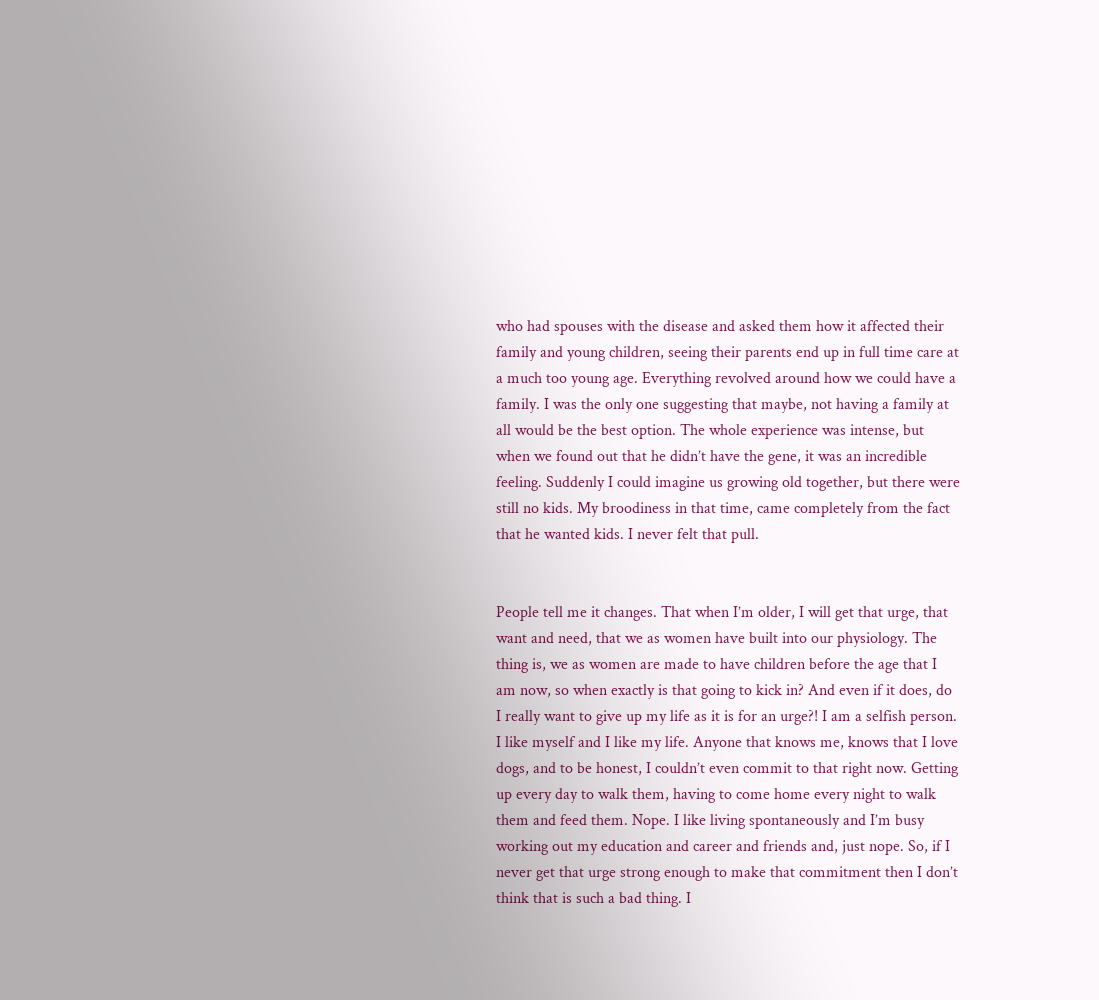who had spouses with the disease and asked them how it affected their family and young children, seeing their parents end up in full time care at a much too young age. Everything revolved around how we could have a family. I was the only one suggesting that maybe, not having a family at all would be the best option. The whole experience was intense, but when we found out that he didn’t have the gene, it was an incredible feeling. Suddenly I could imagine us growing old together, but there were still no kids. My broodiness in that time, came completely from the fact that he wanted kids. I never felt that pull.


People tell me it changes. That when I’m older, I will get that urge, that want and need, that we as women have built into our physiology. The thing is, we as women are made to have children before the age that I am now, so when exactly is that going to kick in? And even if it does, do I really want to give up my life as it is for an urge?! I am a selfish person. I like myself and I like my life. Anyone that knows me, knows that I love dogs, and to be honest, I couldn’t even commit to that right now. Getting up every day to walk them, having to come home every night to walk them and feed them. Nope. I like living spontaneously and I’m busy working out my education and career and friends and, just nope. So, if I never get that urge strong enough to make that commitment then I don’t think that is such a bad thing. I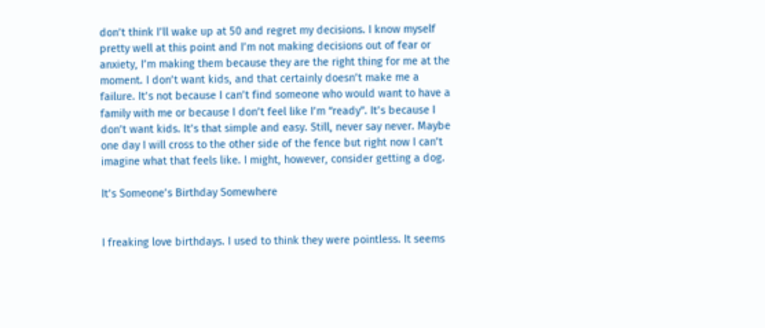don’t think I’ll wake up at 50 and regret my decisions. I know myself pretty well at this point and I’m not making decisions out of fear or anxiety, I’m making them because they are the right thing for me at the moment. I don’t want kids, and that certainly doesn’t make me a failure. It’s not because I can’t find someone who would want to have a family with me or because I don’t feel like I’m “ready”. It’s because I don’t want kids. It’s that simple and easy. Still, never say never. Maybe one day I will cross to the other side of the fence but right now I can’t imagine what that feels like. I might, however, consider getting a dog.

It’s Someone’s Birthday Somewhere


I freaking love birthdays. I used to think they were pointless. It seems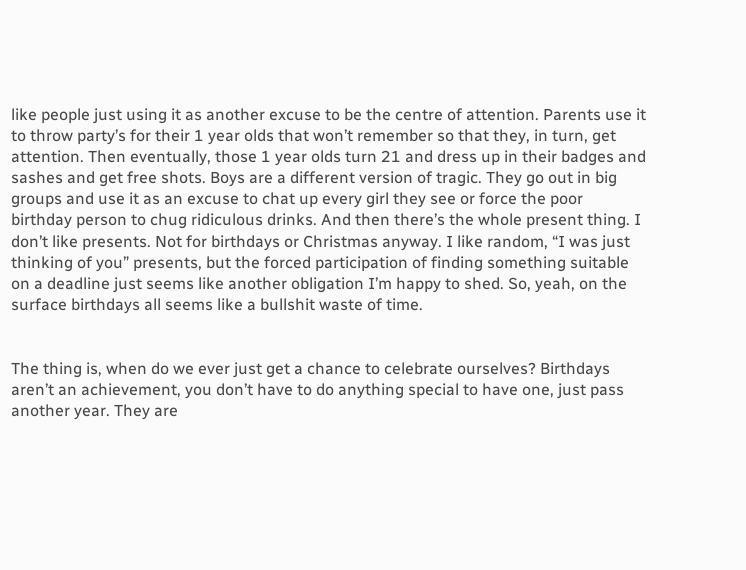like people just using it as another excuse to be the centre of attention. Parents use it to throw party’s for their 1 year olds that won’t remember so that they, in turn, get attention. Then eventually, those 1 year olds turn 21 and dress up in their badges and sashes and get free shots. Boys are a different version of tragic. They go out in big groups and use it as an excuse to chat up every girl they see or force the poor birthday person to chug ridiculous drinks. And then there’s the whole present thing. I don’t like presents. Not for birthdays or Christmas anyway. I like random, “I was just thinking of you” presents, but the forced participation of finding something suitable on a deadline just seems like another obligation I’m happy to shed. So, yeah, on the surface birthdays all seems like a bullshit waste of time.


The thing is, when do we ever just get a chance to celebrate ourselves? Birthdays aren’t an achievement, you don’t have to do anything special to have one, just pass another year. They are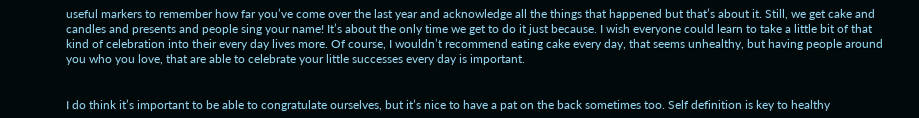useful markers to remember how far you’ve come over the last year and acknowledge all the things that happened but that’s about it. Still, we get cake and candles and presents and people sing your name! It’s about the only time we get to do it just because. I wish everyone could learn to take a little bit of that kind of celebration into their every day lives more. Of course, I wouldn’t recommend eating cake every day, that seems unhealthy, but having people around you who you love, that are able to celebrate your little successes every day is important.


I do think it’s important to be able to congratulate ourselves, but it’s nice to have a pat on the back sometimes too. Self definition is key to healthy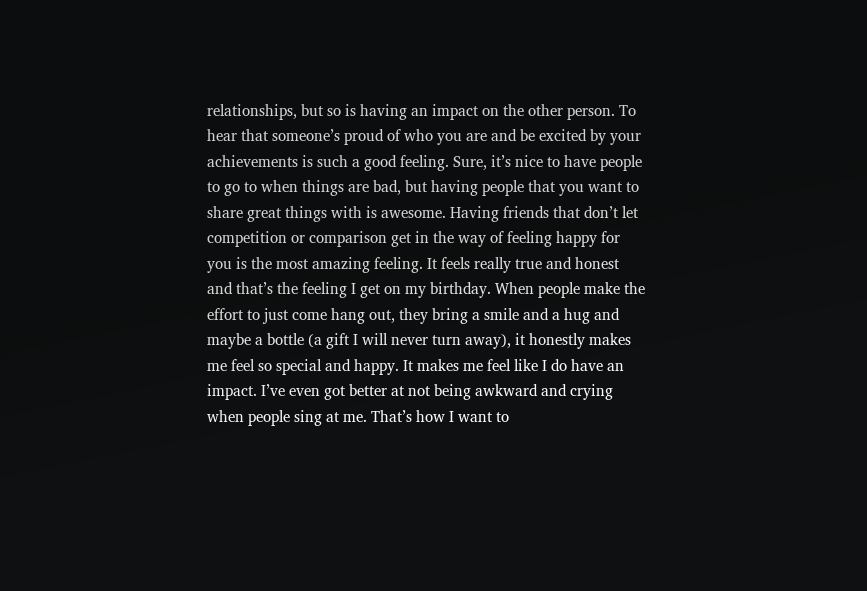relationships, but so is having an impact on the other person. To hear that someone’s proud of who you are and be excited by your achievements is such a good feeling. Sure, it’s nice to have people to go to when things are bad, but having people that you want to share great things with is awesome. Having friends that don’t let competition or comparison get in the way of feeling happy for you is the most amazing feeling. It feels really true and honest and that’s the feeling I get on my birthday. When people make the effort to just come hang out, they bring a smile and a hug and maybe a bottle (a gift I will never turn away), it honestly makes me feel so special and happy. It makes me feel like I do have an impact. I’ve even got better at not being awkward and crying when people sing at me. That’s how I want to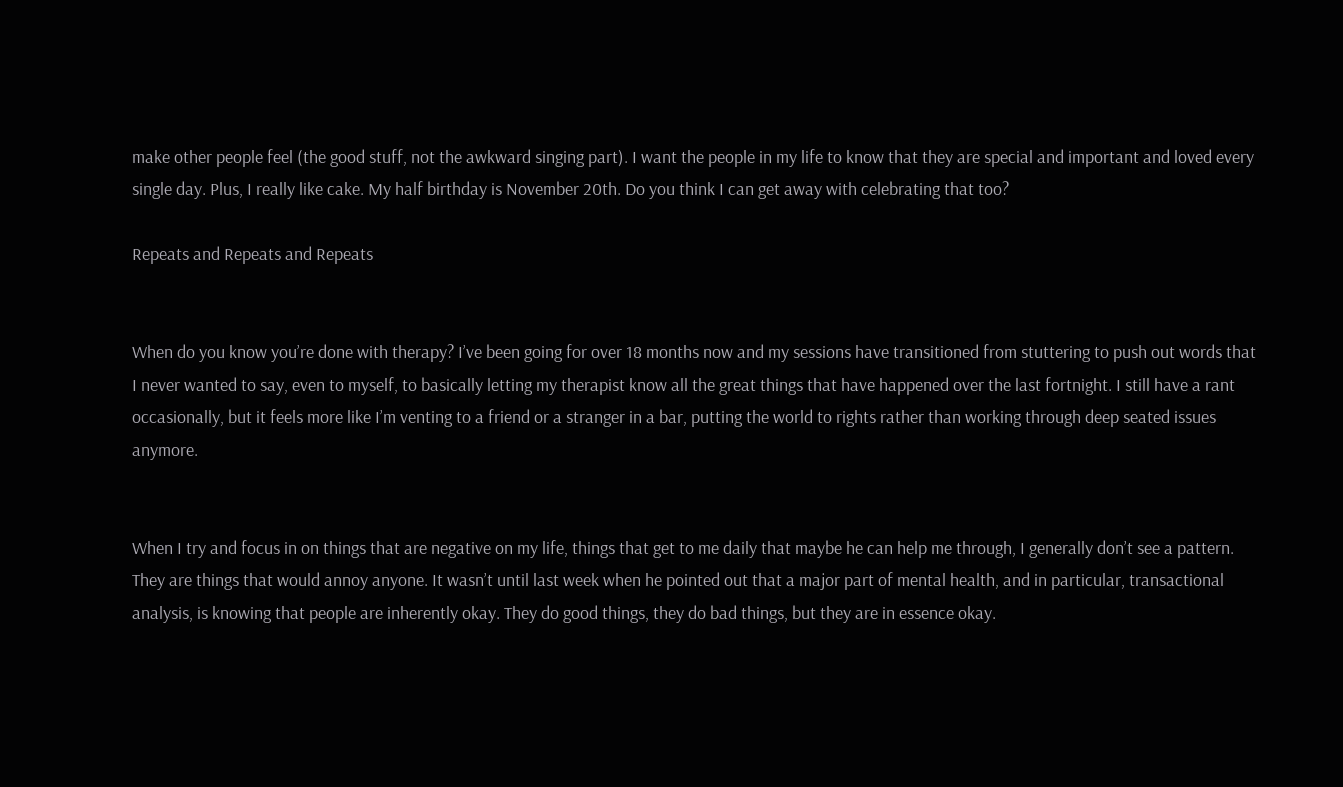make other people feel (the good stuff, not the awkward singing part). I want the people in my life to know that they are special and important and loved every single day. Plus, I really like cake. My half birthday is November 20th. Do you think I can get away with celebrating that too?

Repeats and Repeats and Repeats


When do you know you’re done with therapy? I’ve been going for over 18 months now and my sessions have transitioned from stuttering to push out words that I never wanted to say, even to myself, to basically letting my therapist know all the great things that have happened over the last fortnight. I still have a rant occasionally, but it feels more like I’m venting to a friend or a stranger in a bar, putting the world to rights rather than working through deep seated issues anymore.


When I try and focus in on things that are negative on my life, things that get to me daily that maybe he can help me through, I generally don’t see a pattern. They are things that would annoy anyone. It wasn’t until last week when he pointed out that a major part of mental health, and in particular, transactional analysis, is knowing that people are inherently okay. They do good things, they do bad things, but they are in essence okay.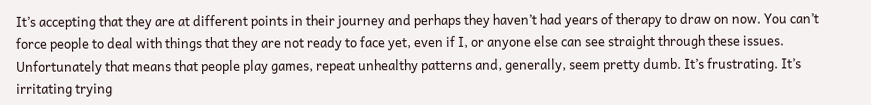It’s accepting that they are at different points in their journey and perhaps they haven’t had years of therapy to draw on now. You can’t force people to deal with things that they are not ready to face yet, even if I, or anyone else can see straight through these issues. Unfortunately that means that people play games, repeat unhealthy patterns and, generally, seem pretty dumb. It’s frustrating. It’s irritating trying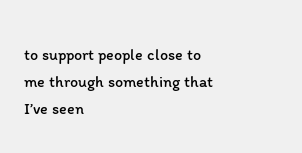to support people close to me through something that I’ve seen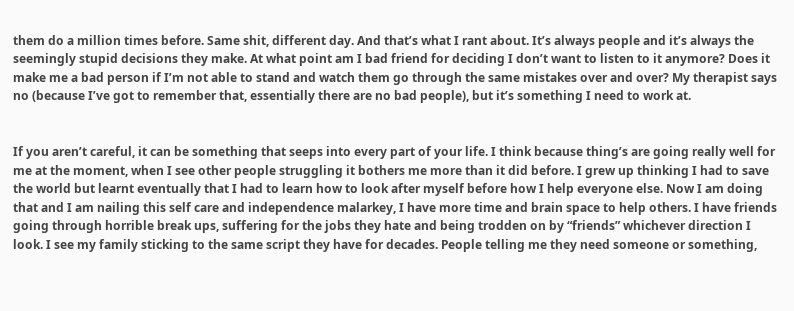them do a million times before. Same shit, different day. And that’s what I rant about. It’s always people and it’s always the seemingly stupid decisions they make. At what point am I bad friend for deciding I don’t want to listen to it anymore? Does it make me a bad person if I’m not able to stand and watch them go through the same mistakes over and over? My therapist says no (because I’ve got to remember that, essentially there are no bad people), but it’s something I need to work at.


If you aren’t careful, it can be something that seeps into every part of your life. I think because thing’s are going really well for me at the moment, when I see other people struggling it bothers me more than it did before. I grew up thinking I had to save the world but learnt eventually that I had to learn how to look after myself before how I help everyone else. Now I am doing that and I am nailing this self care and independence malarkey, I have more time and brain space to help others. I have friends going through horrible break ups, suffering for the jobs they hate and being trodden on by “friends” whichever direction I look. I see my family sticking to the same script they have for decades. People telling me they need someone or something,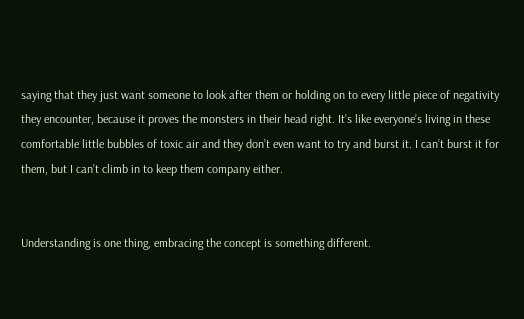saying that they just want someone to look after them or holding on to every little piece of negativity they encounter, because it proves the monsters in their head right. It’s like everyone’s living in these comfortable little bubbles of toxic air and they don’t even want to try and burst it. I can’t burst it for them, but I can’t climb in to keep them company either.


Understanding is one thing, embracing the concept is something different.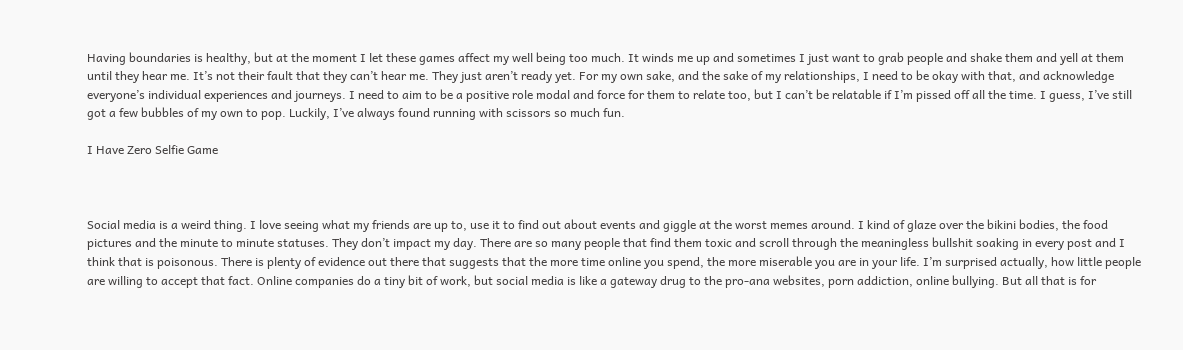Having boundaries is healthy, but at the moment I let these games affect my well being too much. It winds me up and sometimes I just want to grab people and shake them and yell at them until they hear me. It’s not their fault that they can’t hear me. They just aren’t ready yet. For my own sake, and the sake of my relationships, I need to be okay with that, and acknowledge everyone’s individual experiences and journeys. I need to aim to be a positive role modal and force for them to relate too, but I can’t be relatable if I’m pissed off all the time. I guess, I’ve still got a few bubbles of my own to pop. Luckily, I’ve always found running with scissors so much fun.

I Have Zero Selfie Game



Social media is a weird thing. I love seeing what my friends are up to, use it to find out about events and giggle at the worst memes around. I kind of glaze over the bikini bodies, the food pictures and the minute to minute statuses. They don’t impact my day. There are so many people that find them toxic and scroll through the meaningless bullshit soaking in every post and I think that is poisonous. There is plenty of evidence out there that suggests that the more time online you spend, the more miserable you are in your life. I’m surprised actually, how little people are willing to accept that fact. Online companies do a tiny bit of work, but social media is like a gateway drug to the pro-ana websites, porn addiction, online bullying. But all that is for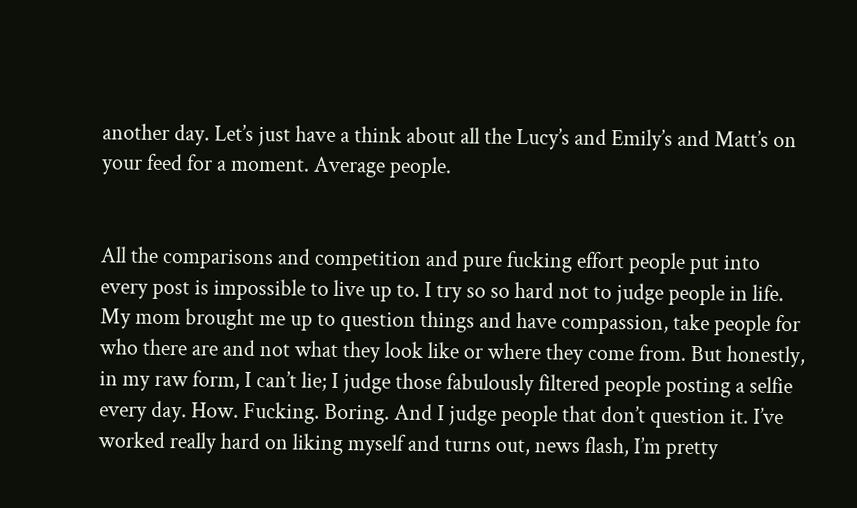another day. Let’s just have a think about all the Lucy’s and Emily’s and Matt’s on your feed for a moment. Average people.


All the comparisons and competition and pure fucking effort people put into every post is impossible to live up to. I try so so hard not to judge people in life. My mom brought me up to question things and have compassion, take people for who there are and not what they look like or where they come from. But honestly, in my raw form, I can’t lie; I judge those fabulously filtered people posting a selfie every day. How. Fucking. Boring. And I judge people that don’t question it. I’ve worked really hard on liking myself and turns out, news flash, I’m pretty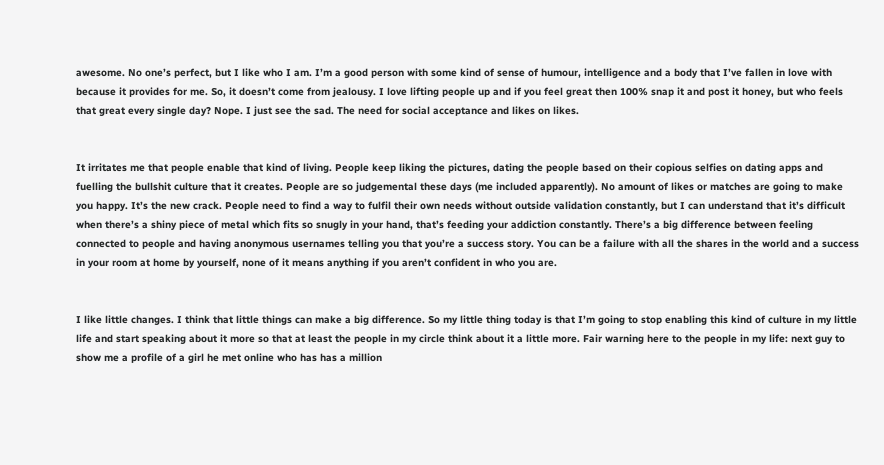awesome. No one’s perfect, but I like who I am. I’m a good person with some kind of sense of humour, intelligence and a body that I’ve fallen in love with because it provides for me. So, it doesn’t come from jealousy. I love lifting people up and if you feel great then 100% snap it and post it honey, but who feels that great every single day? Nope. I just see the sad. The need for social acceptance and likes on likes.


It irritates me that people enable that kind of living. People keep liking the pictures, dating the people based on their copious selfies on dating apps and fuelling the bullshit culture that it creates. People are so judgemental these days (me included apparently). No amount of likes or matches are going to make you happy. It’s the new crack. People need to find a way to fulfil their own needs without outside validation constantly, but I can understand that it’s difficult when there’s a shiny piece of metal which fits so snugly in your hand, that’s feeding your addiction constantly. There’s a big difference between feeling connected to people and having anonymous usernames telling you that you’re a success story. You can be a failure with all the shares in the world and a success in your room at home by yourself, none of it means anything if you aren’t confident in who you are.


I like little changes. I think that little things can make a big difference. So my little thing today is that I’m going to stop enabling this kind of culture in my little life and start speaking about it more so that at least the people in my circle think about it a little more. Fair warning here to the people in my life: next guy to show me a profile of a girl he met online who has has a million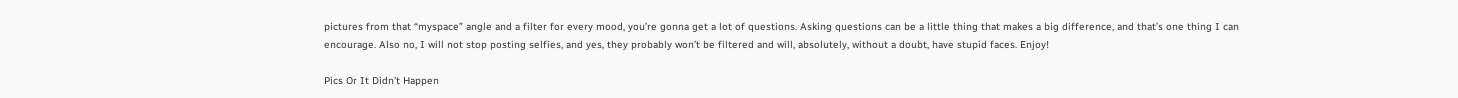pictures from that “myspace” angle and a filter for every mood, you’re gonna get a lot of questions. Asking questions can be a little thing that makes a big difference, and that’s one thing I can encourage. Also no, I will not stop posting selfies, and yes, they probably won’t be filtered and will, absolutely, without a doubt, have stupid faces. Enjoy!

Pics Or It Didn’t Happen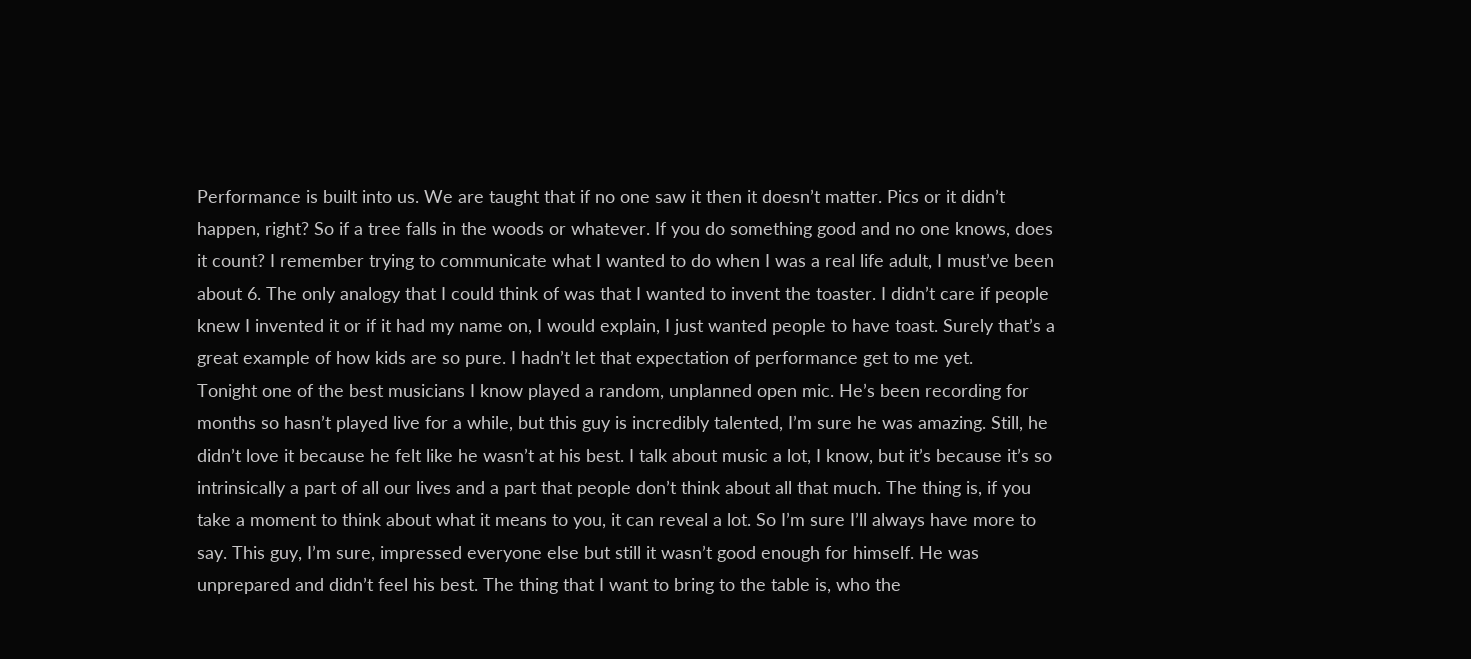Performance is built into us. We are taught that if no one saw it then it doesn’t matter. Pics or it didn’t happen, right? So if a tree falls in the woods or whatever. If you do something good and no one knows, does it count? I remember trying to communicate what I wanted to do when I was a real life adult, I must’ve been about 6. The only analogy that I could think of was that I wanted to invent the toaster. I didn’t care if people knew I invented it or if it had my name on, I would explain, I just wanted people to have toast. Surely that’s a great example of how kids are so pure. I hadn’t let that expectation of performance get to me yet.
Tonight one of the best musicians I know played a random, unplanned open mic. He’s been recording for months so hasn’t played live for a while, but this guy is incredibly talented, I’m sure he was amazing. Still, he didn’t love it because he felt like he wasn’t at his best. I talk about music a lot, I know, but it’s because it’s so intrinsically a part of all our lives and a part that people don’t think about all that much. The thing is, if you take a moment to think about what it means to you, it can reveal a lot. So I’m sure I’ll always have more to say. This guy, I’m sure, impressed everyone else but still it wasn’t good enough for himself. He was unprepared and didn’t feel his best. The thing that I want to bring to the table is, who the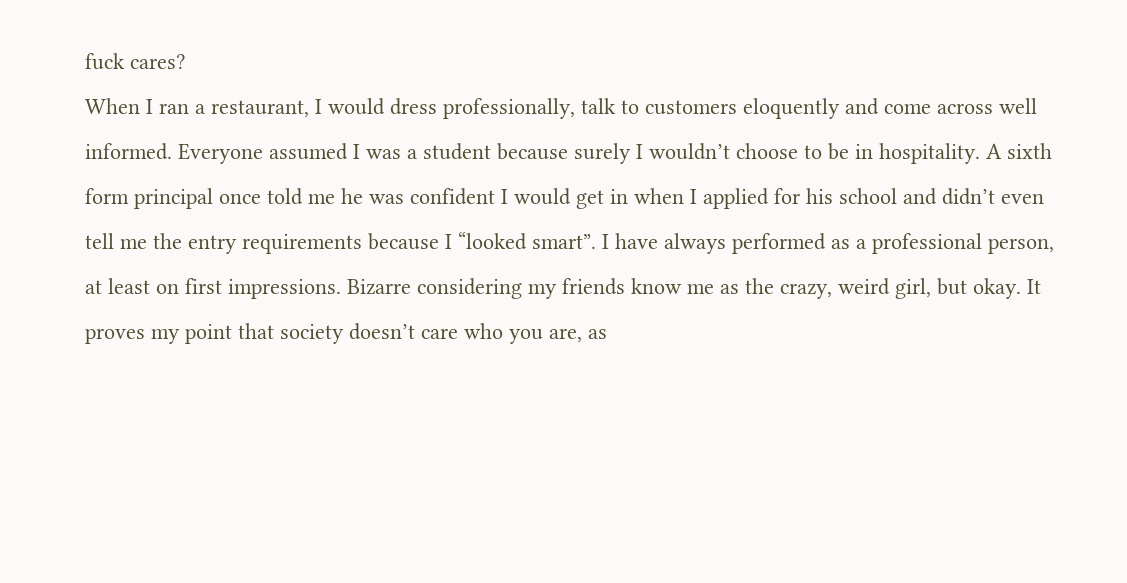fuck cares?
When I ran a restaurant, I would dress professionally, talk to customers eloquently and come across well informed. Everyone assumed I was a student because surely I wouldn’t choose to be in hospitality. A sixth form principal once told me he was confident I would get in when I applied for his school and didn’t even tell me the entry requirements because I “looked smart”. I have always performed as a professional person, at least on first impressions. Bizarre considering my friends know me as the crazy, weird girl, but okay. It proves my point that society doesn’t care who you are, as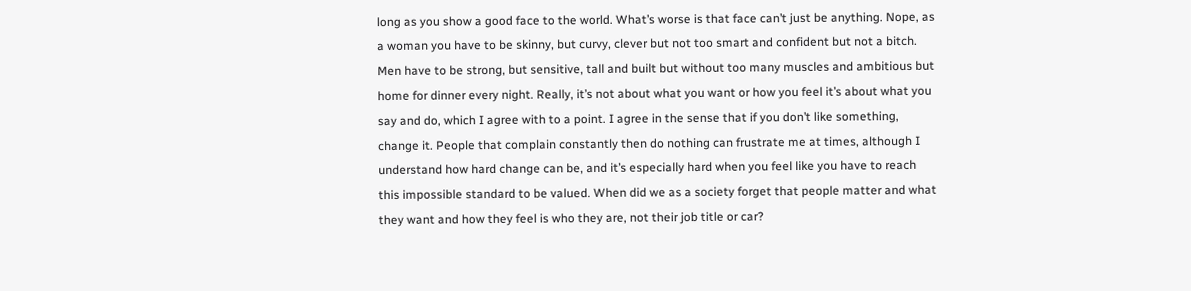long as you show a good face to the world. What’s worse is that face can’t just be anything. Nope, as a woman you have to be skinny, but curvy, clever but not too smart and confident but not a bitch. Men have to be strong, but sensitive, tall and built but without too many muscles and ambitious but home for dinner every night. Really, it’s not about what you want or how you feel it’s about what you say and do, which I agree with to a point. I agree in the sense that if you don’t like something, change it. People that complain constantly then do nothing can frustrate me at times, although I understand how hard change can be, and it’s especially hard when you feel like you have to reach this impossible standard to be valued. When did we as a society forget that people matter and what they want and how they feel is who they are, not their job title or car?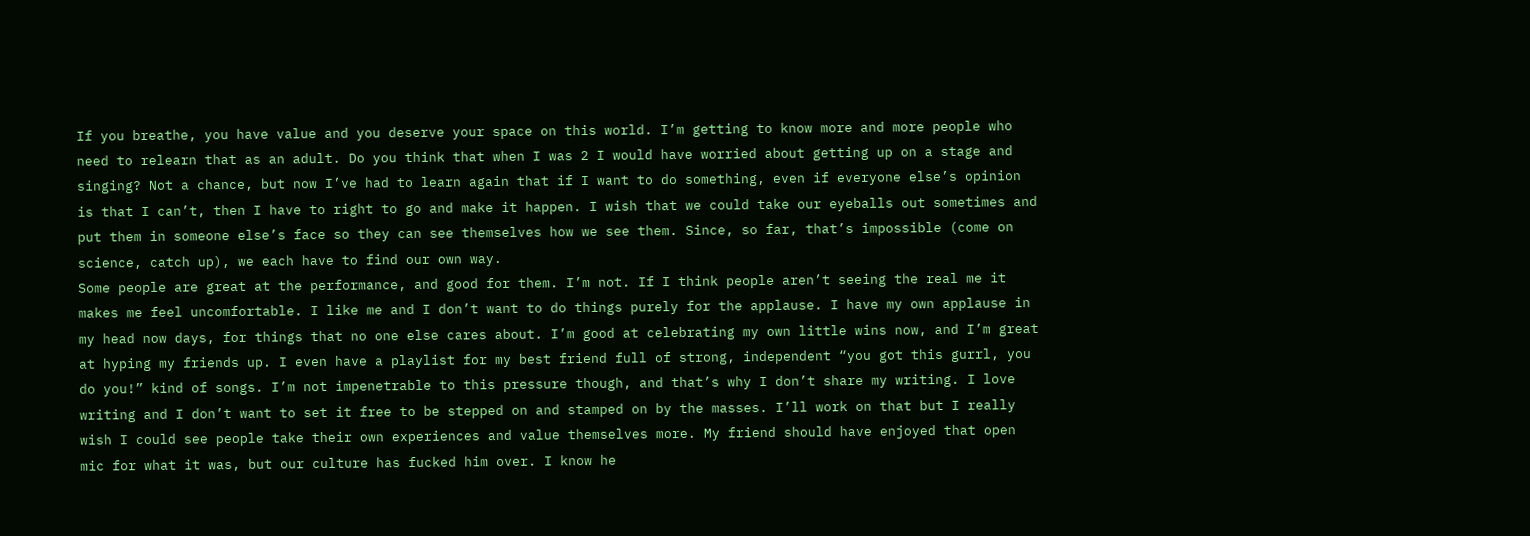If you breathe, you have value and you deserve your space on this world. I’m getting to know more and more people who need to relearn that as an adult. Do you think that when I was 2 I would have worried about getting up on a stage and singing? Not a chance, but now I’ve had to learn again that if I want to do something, even if everyone else’s opinion is that I can’t, then I have to right to go and make it happen. I wish that we could take our eyeballs out sometimes and put them in someone else’s face so they can see themselves how we see them. Since, so far, that’s impossible (come on science, catch up), we each have to find our own way.
Some people are great at the performance, and good for them. I’m not. If I think people aren’t seeing the real me it makes me feel uncomfortable. I like me and I don’t want to do things purely for the applause. I have my own applause in my head now days, for things that no one else cares about. I’m good at celebrating my own little wins now, and I’m great at hyping my friends up. I even have a playlist for my best friend full of strong, independent “you got this gurrl, you do you!” kind of songs. I’m not impenetrable to this pressure though, and that’s why I don’t share my writing. I love writing and I don’t want to set it free to be stepped on and stamped on by the masses. I’ll work on that but I really wish I could see people take their own experiences and value themselves more. My friend should have enjoyed that open mic for what it was, but our culture has fucked him over. I know he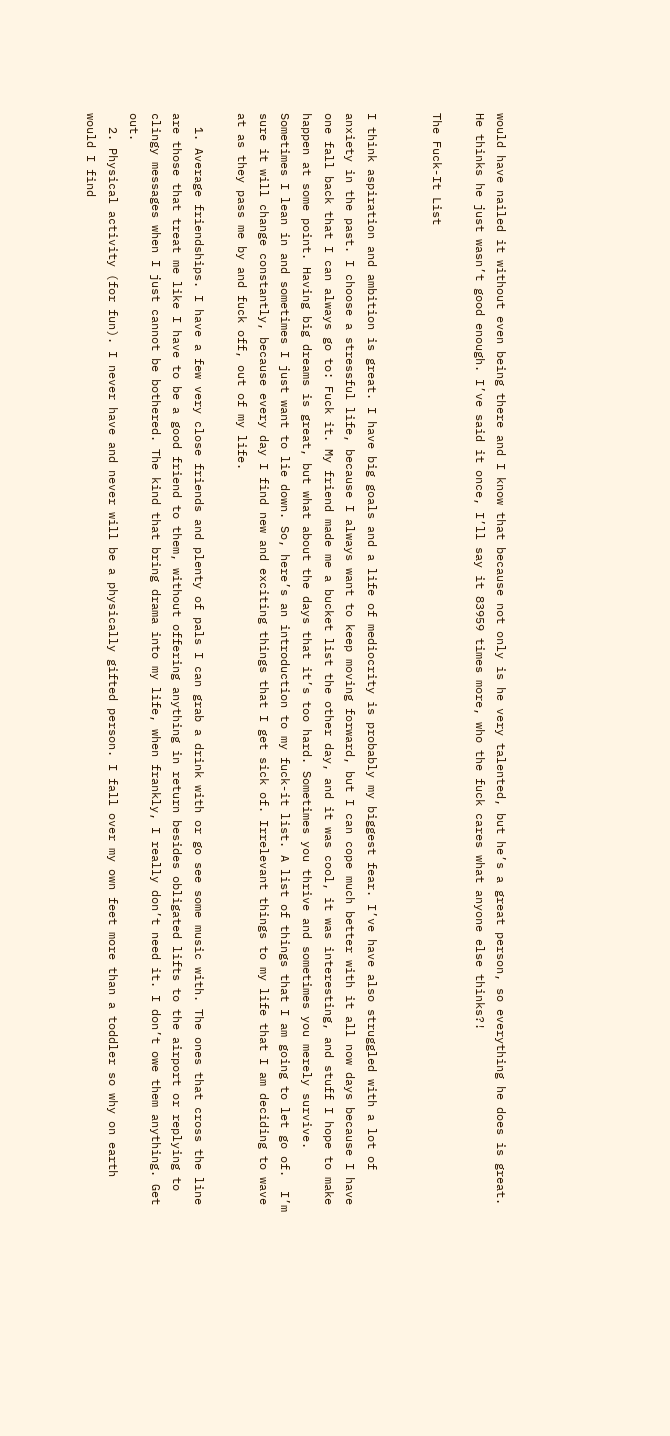would have nailed it without even being there and I know that because not only is he very talented, but he’s a great person, so everything he does is great. He thinks he just wasn’t good enough. I’ve said it once, I’ll say it 83959 times more, who the fuck cares what anyone else thinks?!

The Fuck-It List


I think aspiration and ambition is great. I have big goals and a life of mediocrity is probably my biggest fear. I’ve have also struggled with a lot of anxiety in the past. I choose a stressful life, because I always want to keep moving forward, but I can cope much better with it all now days because I have one fall back that I can always go to: Fuck it. My friend made me a bucket list the other day, and it was cool, it was interesting, and stuff I hope to make happen at some point. Having big dreams is great, but what about the days that it’s too hard. Sometimes you thrive and sometimes you merely survive. Sometimes I lean in and sometimes I just want to lie down. So, here’s an introduction to my fuck-it list. A list of things that I am going to let go of.  I’m sure it will change constantly, because every day I find new and exciting things that I get sick of. Irrelevant things to my life that I am deciding to wave at as they pass me by and fuck off, out of my life.

  1. Average friendships. I have a few very close friends and plenty of pals I can grab a drink with or go see some music with. The ones that cross the line are those that treat me like I have to be a good friend to them, without offering anything in return besides obligated lifts to the airport or replying to clingy messages when I just cannot be bothered. The kind that bring drama into my life, when frankly, I really don’t need it. I don’t owe them anything. Get out.
  2. Physical activity (for fun). I never have and never will be a physically gifted person. I fall over my own feet more than a toddler so why on earth would I find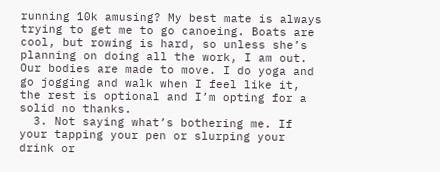running 10k amusing? My best mate is always trying to get me to go canoeing. Boats are cool, but rowing is hard, so unless she’s planning on doing all the work, I am out. Our bodies are made to move. I do yoga and go jogging and walk when I feel like it, the rest is optional and I’m opting for a solid no thanks.
  3. Not saying what’s bothering me. If your tapping your pen or slurping your drink or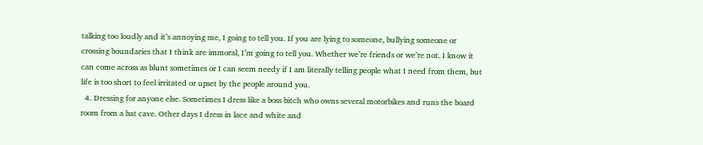talking too loudly and it’s annoying me, I going to tell you. If you are lying to someone, bullying someone or crossing boundaries that I think are immoral, I’m going to tell you. Whether we’re friends or we’re not. I know it can come across as blunt sometimes or I can seem needy if I am literally telling people what I need from them, but life is too short to feel irritated or upset by the people around you.
  4. Dressing for anyone else. Sometimes I dress like a boss bitch who owns several motorbikes and runs the board room from a bat cave. Other days I dress in lace and white and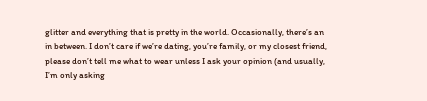glitter and everything that is pretty in the world. Occasionally, there’s an in between. I don’t care if we’re dating, you’re family, or my closest friend, please don’t tell me what to wear unless I ask your opinion (and usually, I’m only asking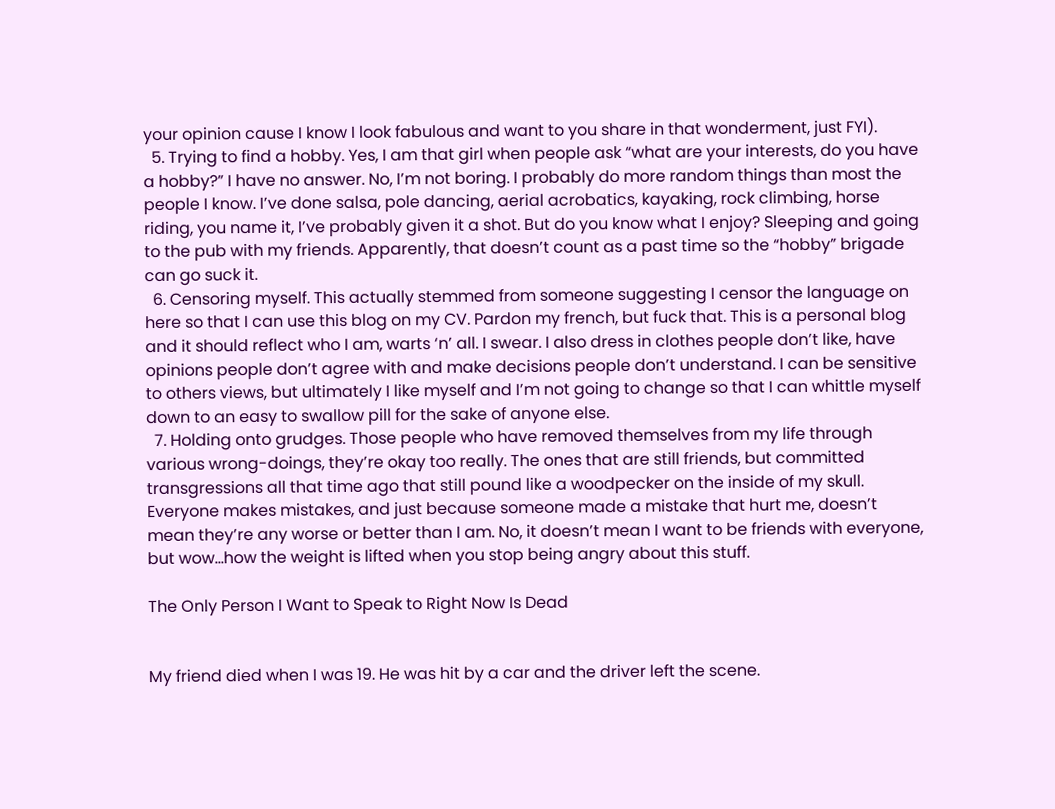your opinion cause I know I look fabulous and want to you share in that wonderment, just FYI).
  5. Trying to find a hobby. Yes, I am that girl when people ask “what are your interests, do you have a hobby?” I have no answer. No, I’m not boring. I probably do more random things than most the people I know. I’ve done salsa, pole dancing, aerial acrobatics, kayaking, rock climbing, horse riding, you name it, I’ve probably given it a shot. But do you know what I enjoy? Sleeping and going to the pub with my friends. Apparently, that doesn’t count as a past time so the “hobby” brigade can go suck it.
  6. Censoring myself. This actually stemmed from someone suggesting I censor the language on here so that I can use this blog on my CV. Pardon my french, but fuck that. This is a personal blog and it should reflect who I am, warts ‘n’ all. I swear. I also dress in clothes people don’t like, have opinions people don’t agree with and make decisions people don’t understand. I can be sensitive to others views, but ultimately I like myself and I’m not going to change so that I can whittle myself down to an easy to swallow pill for the sake of anyone else.
  7. Holding onto grudges. Those people who have removed themselves from my life through various wrong-doings, they’re okay too really. The ones that are still friends, but committed transgressions all that time ago that still pound like a woodpecker on the inside of my skull. Everyone makes mistakes, and just because someone made a mistake that hurt me, doesn’t mean they’re any worse or better than I am. No, it doesn’t mean I want to be friends with everyone, but wow…how the weight is lifted when you stop being angry about this stuff.

The Only Person I Want to Speak to Right Now Is Dead


My friend died when I was 19. He was hit by a car and the driver left the scene.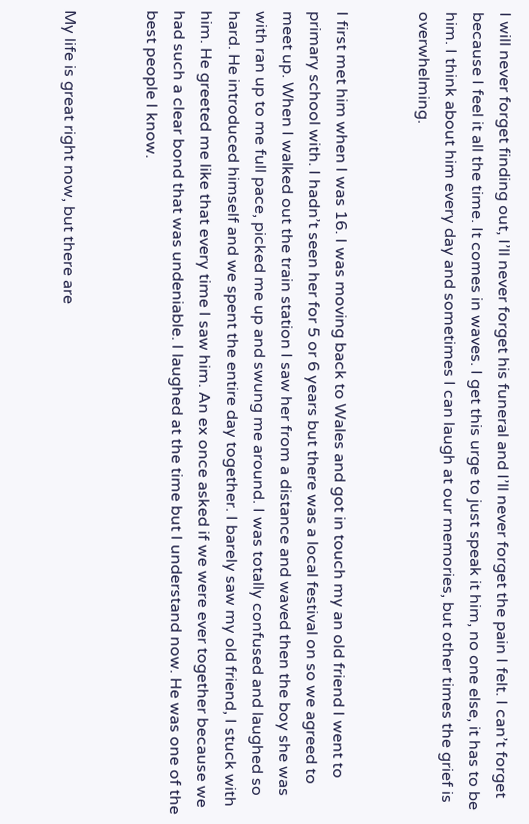I will never forget finding out, I’ll never forget his funeral and I’ll never forget the pain I felt. I can’t forget because I feel it all the time. It comes in waves. I get this urge to just speak it him, no one else, it has to be him. I think about him every day and sometimes I can laugh at our memories, but other times the grief is overwhelming.


I first met him when I was 16. I was moving back to Wales and got in touch my an old friend I went to primary school with. I hadn’t seen her for 5 or 6 years but there was a local festival on so we agreed to meet up. When I walked out the train station I saw her from a distance and waved then the boy she was with ran up to me full pace, picked me up and swung me around. I was totally confused and laughed so hard. He introduced himself and we spent the entire day together. I barely saw my old friend, I stuck with him. He greeted me like that every time I saw him. An ex once asked if we were ever together because we had such a clear bond that was undeniable. I laughed at the time but I understand now. He was one of the best people I know.


My life is great right now, but there are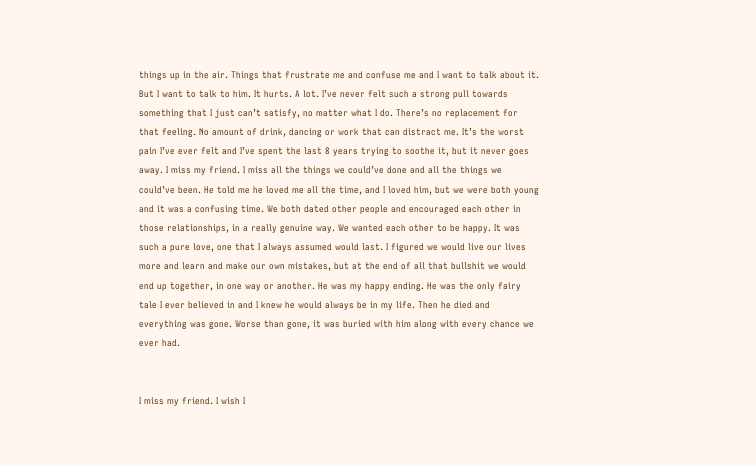things up in the air. Things that frustrate me and confuse me and I want to talk about it. But I want to talk to him. It hurts. A lot. I’ve never felt such a strong pull towards something that I just can’t satisfy, no matter what I do. There’s no replacement for that feeling. No amount of drink, dancing or work that can distract me. It’s the worst pain I’ve ever felt and I’ve spent the last 8 years trying to soothe it, but it never goes away. I miss my friend. I miss all the things we could’ve done and all the things we could’ve been. He told me he loved me all the time, and I loved him, but we were both young and it was a confusing time. We both dated other people and encouraged each other in those relationships, in a really genuine way. We wanted each other to be happy. It was such a pure love, one that I always assumed would last. I figured we would live our lives more and learn and make our own mistakes, but at the end of all that bullshit we would end up together, in one way or another. He was my happy ending. He was the only fairy tale I ever believed in and I knew he would always be in my life. Then he died and everything was gone. Worse than gone, it was buried with him along with every chance we ever had.


I miss my friend. I wish I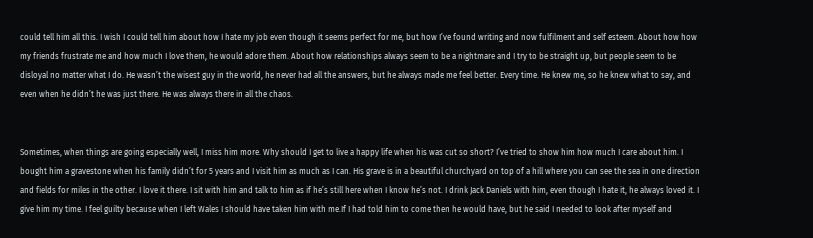could tell him all this. I wish I could tell him about how I hate my job even though it seems perfect for me, but how I’ve found writing and now fulfilment and self esteem. About how how my friends frustrate me and how much I love them, he would adore them. About how relationships always seem to be a nightmare and I try to be straight up, but people seem to be disloyal no matter what I do. He wasn’t the wisest guy in the world, he never had all the answers, but he always made me feel better. Every time. He knew me, so he knew what to say, and even when he didn’t he was just there. He was always there in all the chaos.


Sometimes, when things are going especially well, I miss him more. Why should I get to live a happy life when his was cut so short? I’ve tried to show him how much I care about him. I bought him a gravestone when his family didn’t for 5 years and I visit him as much as I can. His grave is in a beautiful churchyard on top of a hill where you can see the sea in one direction and fields for miles in the other. I love it there. I sit with him and talk to him as if he’s still here when I know he’s not. I drink Jack Daniels with him, even though I hate it, he always loved it. I give him my time. I feel guilty because when I left Wales I should have taken him with me.If I had told him to come then he would have, but he said I needed to look after myself and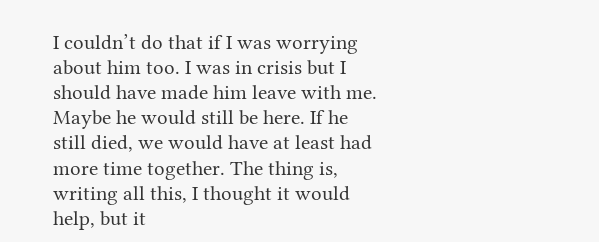I couldn’t do that if I was worrying about him too. I was in crisis but I should have made him leave with me. Maybe he would still be here. If he still died, we would have at least had more time together. The thing is, writing all this, I thought it would help, but it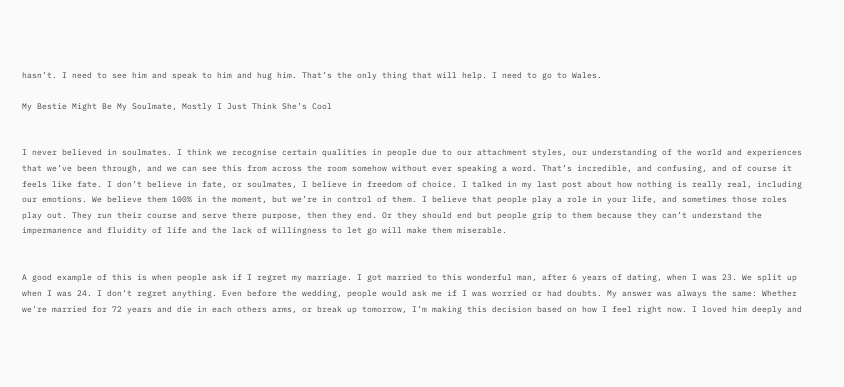hasn’t. I need to see him and speak to him and hug him. That’s the only thing that will help. I need to go to Wales.

My Bestie Might Be My Soulmate, Mostly I Just Think She’s Cool


I never believed in soulmates. I think we recognise certain qualities in people due to our attachment styles, our understanding of the world and experiences that we’ve been through, and we can see this from across the room somehow without ever speaking a word. That’s incredible, and confusing, and of course it feels like fate. I don’t believe in fate, or soulmates, I believe in freedom of choice. I talked in my last post about how nothing is really real, including our emotions. We believe them 100% in the moment, but we’re in control of them. I believe that people play a role in your life, and sometimes those roles play out. They run their course and serve there purpose, then they end. Or they should end but people grip to them because they can’t understand the impermanence and fluidity of life and the lack of willingness to let go will make them miserable.


A good example of this is when people ask if I regret my marriage. I got married to this wonderful man, after 6 years of dating, when I was 23. We split up when I was 24. I don’t regret anything. Even before the wedding, people would ask me if I was worried or had doubts. My answer was always the same: Whether we’re married for 72 years and die in each others arms, or break up tomorrow, I’m making this decision based on how I feel right now. I loved him deeply and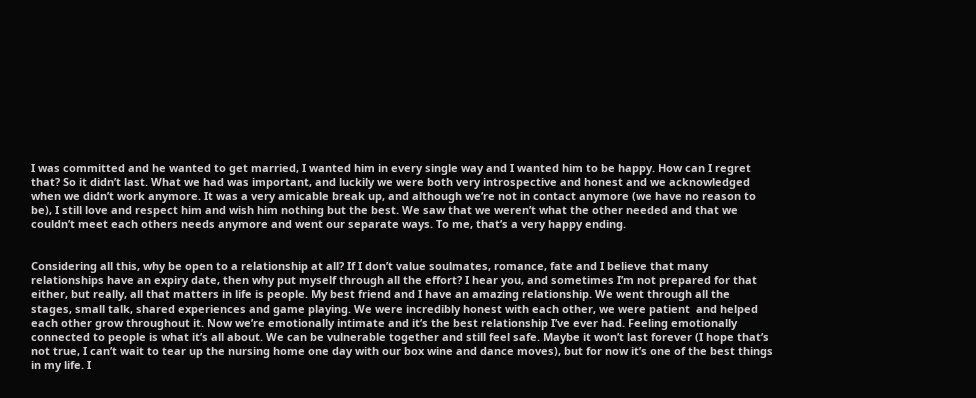I was committed and he wanted to get married, I wanted him in every single way and I wanted him to be happy. How can I regret that? So it didn’t last. What we had was important, and luckily we were both very introspective and honest and we acknowledged when we didn’t work anymore. It was a very amicable break up, and although we’re not in contact anymore (we have no reason to be), I still love and respect him and wish him nothing but the best. We saw that we weren’t what the other needed and that we couldn’t meet each others needs anymore and went our separate ways. To me, that’s a very happy ending.


Considering all this, why be open to a relationship at all? If I don’t value soulmates, romance, fate and I believe that many relationships have an expiry date, then why put myself through all the effort? I hear you, and sometimes I’m not prepared for that either, but really, all that matters in life is people. My best friend and I have an amazing relationship. We went through all the stages, small talk, shared experiences and game playing. We were incredibly honest with each other, we were patient  and helped each other grow throughout it. Now we’re emotionally intimate and it’s the best relationship I’ve ever had. Feeling emotionally connected to people is what it’s all about. We can be vulnerable together and still feel safe. Maybe it won’t last forever (I hope that’s not true, I can’t wait to tear up the nursing home one day with our box wine and dance moves), but for now it’s one of the best things in my life. I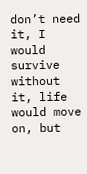don’t need it, I would survive without it, life would move on, but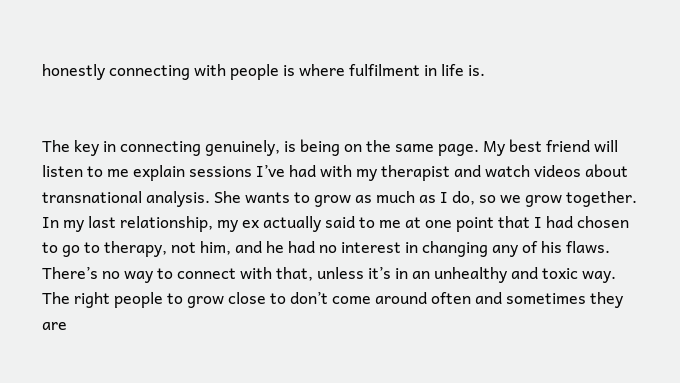honestly connecting with people is where fulfilment in life is.


The key in connecting genuinely, is being on the same page. My best friend will listen to me explain sessions I’ve had with my therapist and watch videos about transnational analysis. She wants to grow as much as I do, so we grow together. In my last relationship, my ex actually said to me at one point that I had chosen to go to therapy, not him, and he had no interest in changing any of his flaws. There’s no way to connect with that, unless it’s in an unhealthy and toxic way. The right people to grow close to don’t come around often and sometimes they are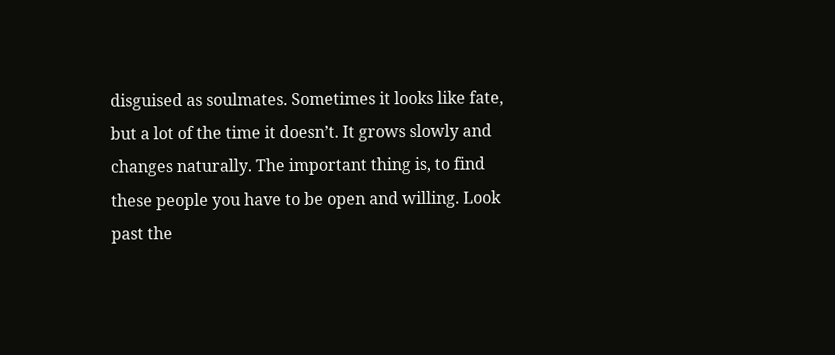disguised as soulmates. Sometimes it looks like fate, but a lot of the time it doesn’t. It grows slowly and changes naturally. The important thing is, to find these people you have to be open and willing. Look past the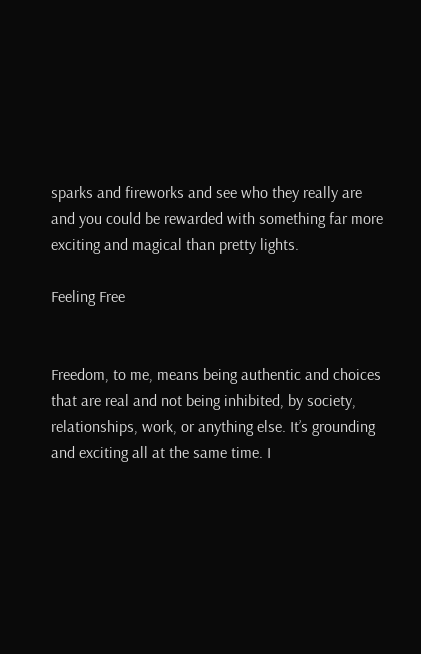sparks and fireworks and see who they really are and you could be rewarded with something far more exciting and magical than pretty lights.

Feeling Free


Freedom, to me, means being authentic and choices that are real and not being inhibited, by society, relationships, work, or anything else. It’s grounding and exciting all at the same time. I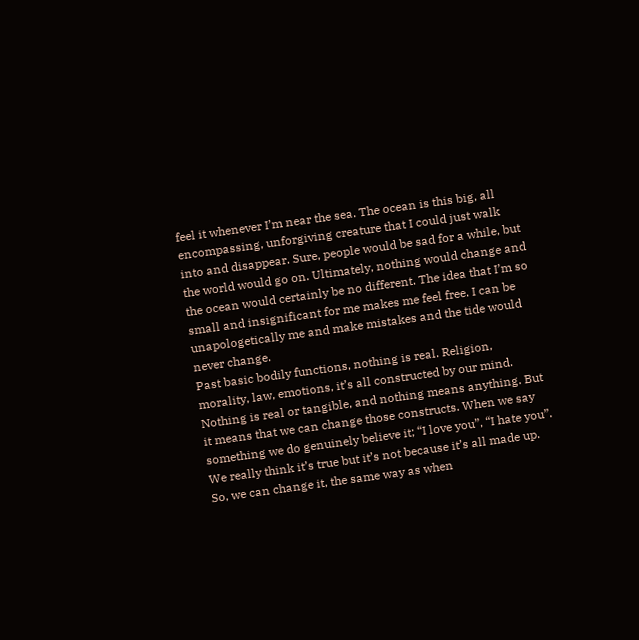feel it whenever I’m near the sea. The ocean is this big, all encompassing, unforgiving creature that I could just walk into and disappear. Sure, people would be sad for a while, but the world would go on. Ultimately, nothing would change and the ocean would certainly be no different. The idea that I’m so small and insignificant for me makes me feel free. I can be unapologetically me and make mistakes and the tide would never change.
Past basic bodily functions, nothing is real. Religion, morality, law, emotions, it’s all constructed by our mind. Nothing is real or tangible, and nothing means anything. But it means that we can change those constructs. When we say something we do genuinely believe it; “I love you”, “I hate you”. We really think it’s true but it’s not because it’s all made up. So, we can change it, the same way as when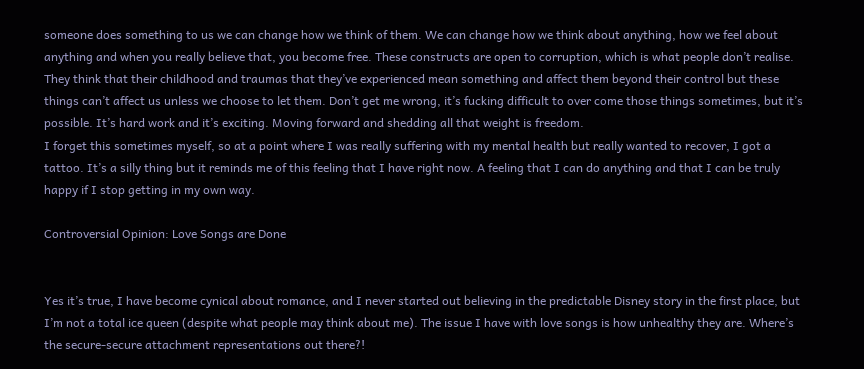someone does something to us we can change how we think of them. We can change how we think about anything, how we feel about anything and when you really believe that, you become free. These constructs are open to corruption, which is what people don’t realise. They think that their childhood and traumas that they’ve experienced mean something and affect them beyond their control but these things can’t affect us unless we choose to let them. Don’t get me wrong, it’s fucking difficult to over come those things sometimes, but it’s possible. It’s hard work and it’s exciting. Moving forward and shedding all that weight is freedom.
I forget this sometimes myself, so at a point where I was really suffering with my mental health but really wanted to recover, I got a tattoo. It’s a silly thing but it reminds me of this feeling that I have right now. A feeling that I can do anything and that I can be truly happy if I stop getting in my own way.

Controversial Opinion: Love Songs are Done


Yes it’s true, I have become cynical about romance, and I never started out believing in the predictable Disney story in the first place, but I’m not a total ice queen (despite what people may think about me). The issue I have with love songs is how unhealthy they are. Where’s the secure-secure attachment representations out there?!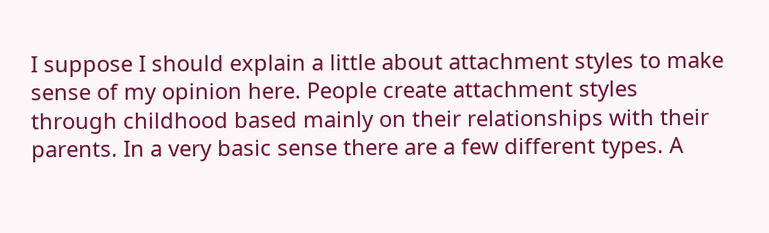I suppose I should explain a little about attachment styles to make sense of my opinion here. People create attachment styles through childhood based mainly on their relationships with their parents. In a very basic sense there are a few different types. A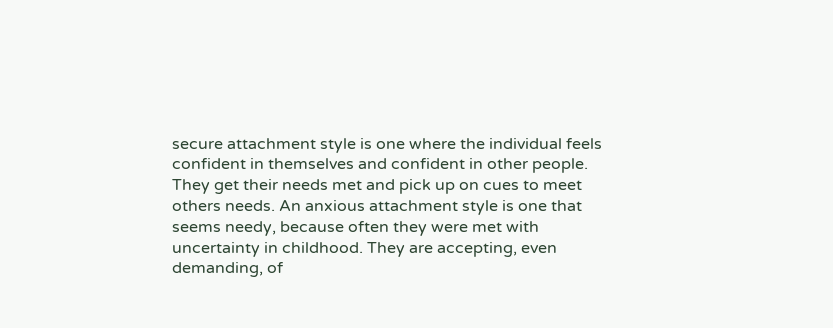secure attachment style is one where the individual feels confident in themselves and confident in other people. They get their needs met and pick up on cues to meet others needs. An anxious attachment style is one that seems needy, because often they were met with uncertainty in childhood. They are accepting, even demanding, of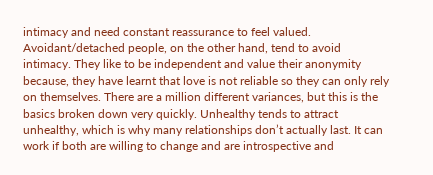intimacy and need constant reassurance to feel valued. Avoidant/detached people, on the other hand, tend to avoid intimacy. They like to be independent and value their anonymity because, they have learnt that love is not reliable so they can only rely on themselves. There are a million different variances, but this is the basics broken down very quickly. Unhealthy tends to attract unhealthy, which is why many relationships don’t actually last. It can work if both are willing to change and are introspective and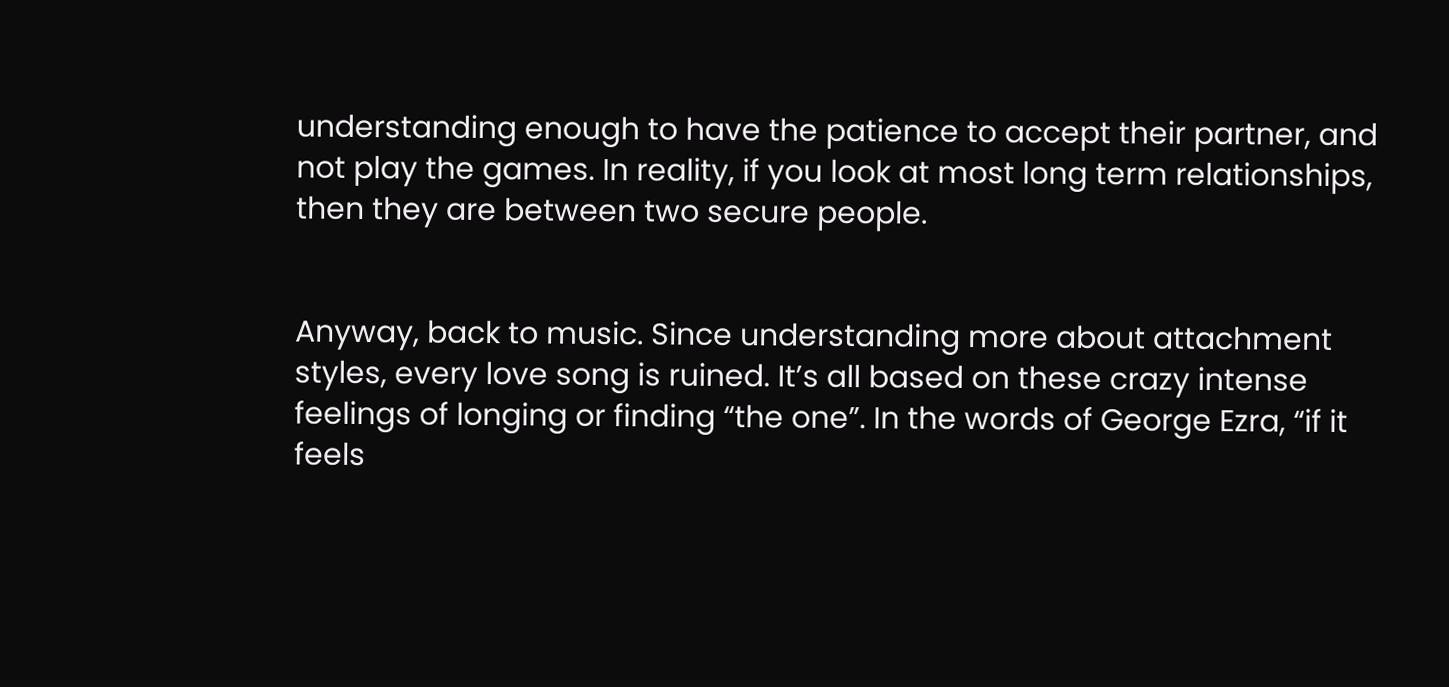understanding enough to have the patience to accept their partner, and not play the games. In reality, if you look at most long term relationships, then they are between two secure people.


Anyway, back to music. Since understanding more about attachment styles, every love song is ruined. It’s all based on these crazy intense feelings of longing or finding “the one”. In the words of George Ezra, “if it feels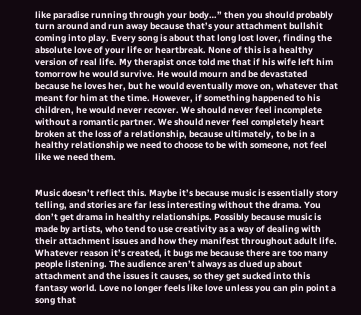like paradise running through your body…” then you should probably turn around and run away because that’s your attachment bullshit coming into play. Every song is about that long lost lover, finding the absolute love of your life or heartbreak. None of this is a healthy version of real life. My therapist once told me that if his wife left him tomorrow he would survive. He would mourn and be devastated because he loves her, but he would eventually move on, whatever that meant for him at the time. However, if something happened to his children, he would never recover. We should never feel incomplete without a romantic partner. We should never feel completely heart broken at the loss of a relationship, because ultimately, to be in a healthy relationship we need to choose to be with someone, not feel like we need them.


Music doesn’t reflect this. Maybe it’s because music is essentially story telling, and stories are far less interesting without the drama. You don’t get drama in healthy relationships. Possibly because music is made by artists, who tend to use creativity as a way of dealing with their attachment issues and how they manifest throughout adult life. Whatever reason it’s created, it bugs me because there are too many people listening. The audience aren’t always as clued up about attachment and the issues it causes, so they get sucked into this fantasy world. Love no longer feels like love unless you can pin point a song that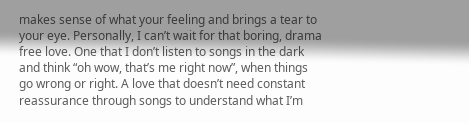makes sense of what your feeling and brings a tear to your eye. Personally, I can’t wait for that boring, drama free love. One that I don’t listen to songs in the dark and think “oh wow, that’s me right now”, when things go wrong or right. A love that doesn’t need constant reassurance through songs to understand what I’m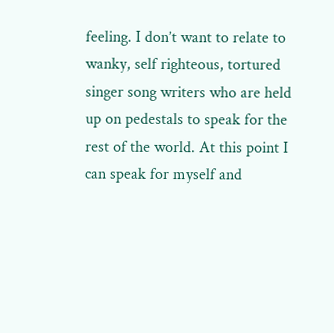feeling. I don’t want to relate to wanky, self righteous, tortured singer song writers who are held up on pedestals to speak for the rest of the world. At this point I can speak for myself and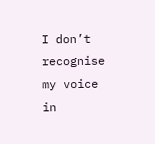I don’t recognise my voice in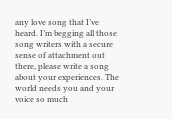any love song that I’ve heard. I’m begging all those song writers with a secure sense of attachment out there, please write a song about your experiences. The world needs you and your voice so much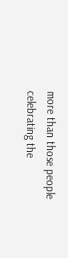more than those people celebrating the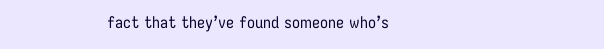fact that they’ve found someone who’s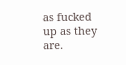as fucked up as they are.